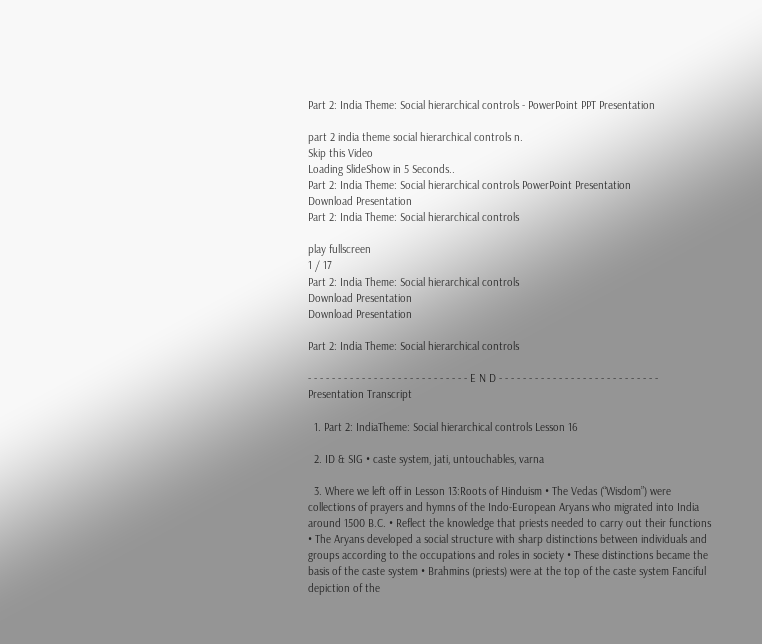Part 2: India Theme: Social hierarchical controls - PowerPoint PPT Presentation

part 2 india theme social hierarchical controls n.
Skip this Video
Loading SlideShow in 5 Seconds..
Part 2: India Theme: Social hierarchical controls PowerPoint Presentation
Download Presentation
Part 2: India Theme: Social hierarchical controls

play fullscreen
1 / 17
Part 2: India Theme: Social hierarchical controls
Download Presentation
Download Presentation

Part 2: India Theme: Social hierarchical controls

- - - - - - - - - - - - - - - - - - - - - - - - - - - E N D - - - - - - - - - - - - - - - - - - - - - - - - - - -
Presentation Transcript

  1. Part 2: IndiaTheme: Social hierarchical controls Lesson 16

  2. ID & SIG • caste system, jati, untouchables, varna

  3. Where we left off in Lesson 13:Roots of Hinduism • The Vedas (“Wisdom”) were collections of prayers and hymns of the Indo-European Aryans who migrated into India around 1500 B.C. • Reflect the knowledge that priests needed to carry out their functions • The Aryans developed a social structure with sharp distinctions between individuals and groups according to the occupations and roles in society • These distinctions became the basis of the caste system • Brahmins (priests) were at the top of the caste system Fanciful depiction of the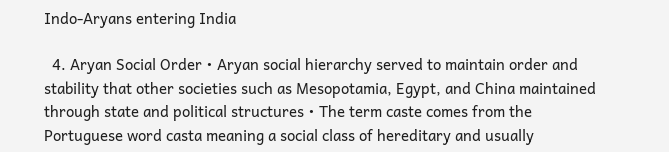Indo-Aryans entering India

  4. Aryan Social Order • Aryan social hierarchy served to maintain order and stability that other societies such as Mesopotamia, Egypt, and China maintained through state and political structures • The term caste comes from the Portuguese word casta meaning a social class of hereditary and usually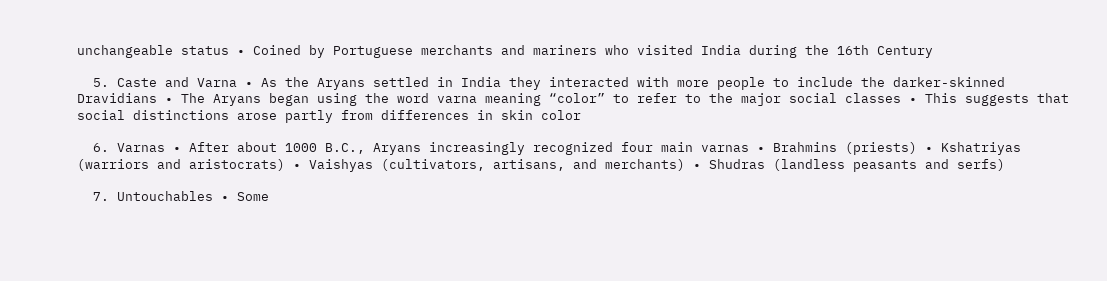unchangeable status • Coined by Portuguese merchants and mariners who visited India during the 16th Century

  5. Caste and Varna • As the Aryans settled in India they interacted with more people to include the darker-skinned Dravidians • The Aryans began using the word varna meaning “color” to refer to the major social classes • This suggests that social distinctions arose partly from differences in skin color

  6. Varnas • After about 1000 B.C., Aryans increasingly recognized four main varnas • Brahmins (priests) • Kshatriyas (warriors and aristocrats) • Vaishyas (cultivators, artisans, and merchants) • Shudras (landless peasants and serfs)

  7. Untouchables • Some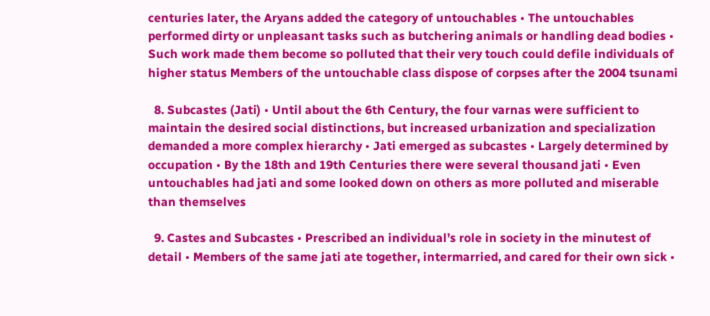centuries later, the Aryans added the category of untouchables • The untouchables performed dirty or unpleasant tasks such as butchering animals or handling dead bodies • Such work made them become so polluted that their very touch could defile individuals of higher status Members of the untouchable class dispose of corpses after the 2004 tsunami

  8. Subcastes (Jati) • Until about the 6th Century, the four varnas were sufficient to maintain the desired social distinctions, but increased urbanization and specialization demanded a more complex hierarchy • Jati emerged as subcastes • Largely determined by occupation • By the 18th and 19th Centuries there were several thousand jati • Even untouchables had jati and some looked down on others as more polluted and miserable than themselves

  9. Castes and Subcastes • Prescribed an individual’s role in society in the minutest of detail • Members of the same jati ate together, intermarried, and cared for their own sick •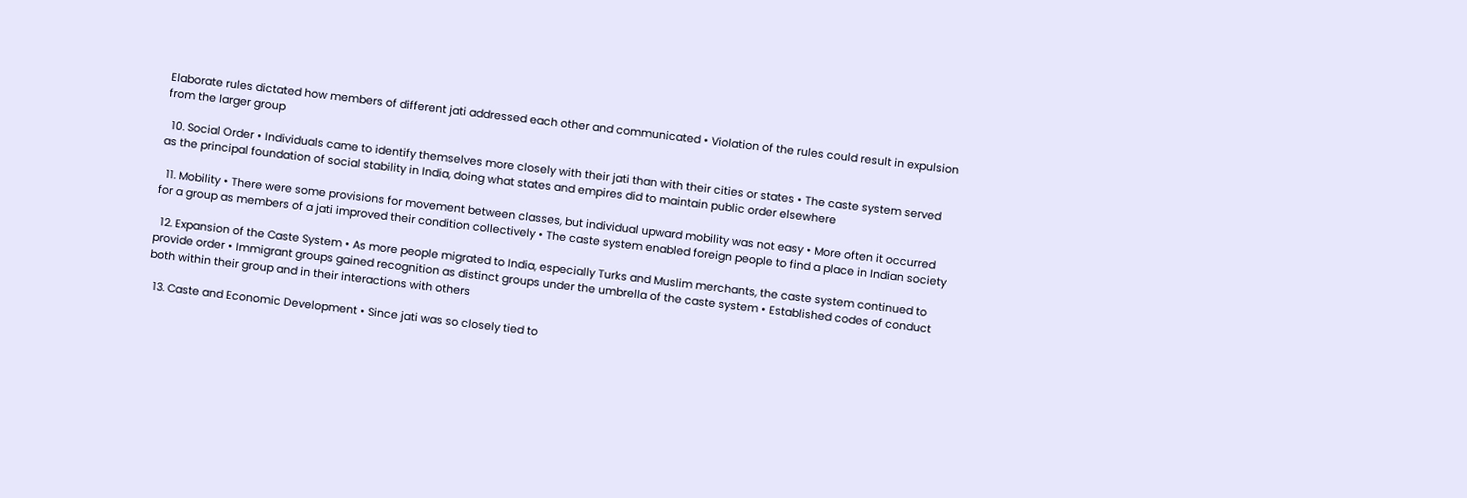Elaborate rules dictated how members of different jati addressed each other and communicated • Violation of the rules could result in expulsion from the larger group

  10. Social Order • Individuals came to identify themselves more closely with their jati than with their cities or states • The caste system served as the principal foundation of social stability in India, doing what states and empires did to maintain public order elsewhere

  11. Mobility • There were some provisions for movement between classes, but individual upward mobility was not easy • More often it occurred for a group as members of a jati improved their condition collectively • The caste system enabled foreign people to find a place in Indian society

  12. Expansion of the Caste System • As more people migrated to India, especially Turks and Muslim merchants, the caste system continued to provide order • Immigrant groups gained recognition as distinct groups under the umbrella of the caste system • Established codes of conduct both within their group and in their interactions with others

  13. Caste and Economic Development • Since jati was so closely tied to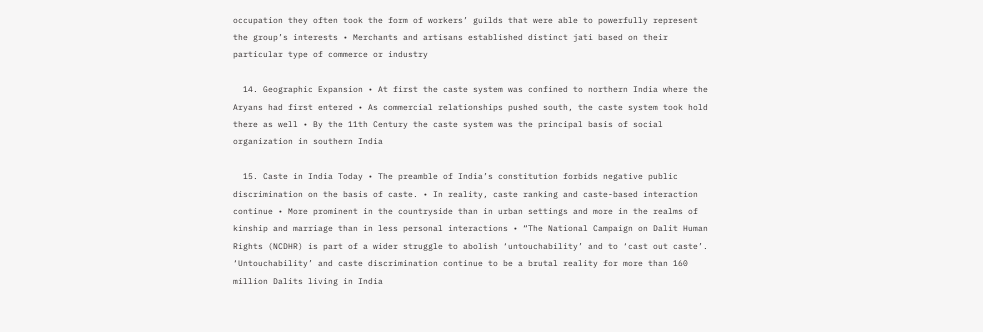occupation they often took the form of workers’ guilds that were able to powerfully represent the group’s interests • Merchants and artisans established distinct jati based on their particular type of commerce or industry

  14. Geographic Expansion • At first the caste system was confined to northern India where the Aryans had first entered • As commercial relationships pushed south, the caste system took hold there as well • By the 11th Century the caste system was the principal basis of social organization in southern India

  15. Caste in India Today • The preamble of India’s constitution forbids negative public discrimination on the basis of caste. • In reality, caste ranking and caste-based interaction continue • More prominent in the countryside than in urban settings and more in the realms of kinship and marriage than in less personal interactions • “The National Campaign on Dalit Human Rights (NCDHR) is part of a wider struggle to abolish ‘untouchability’ and to ‘cast out caste’. ‘Untouchability’ and caste discrimination continue to be a brutal reality for more than 160 million Dalits living in India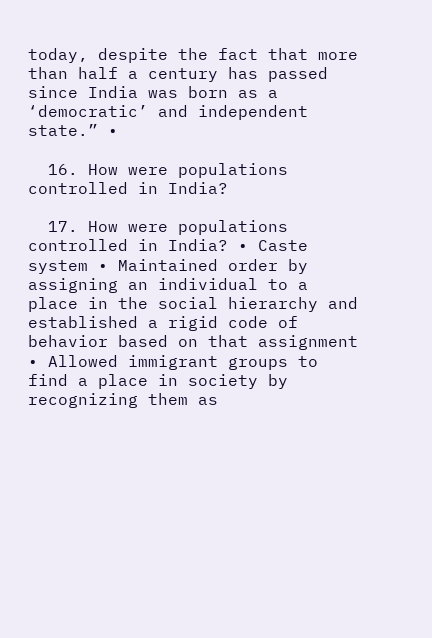today, despite the fact that more than half a century has passed since India was born as a ‘democratic’ and independent state.” •

  16. How were populations controlled in India?

  17. How were populations controlled in India? • Caste system • Maintained order by assigning an individual to a place in the social hierarchy and established a rigid code of behavior based on that assignment • Allowed immigrant groups to find a place in society by recognizing them as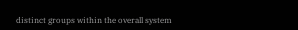distinct groups within the overall system